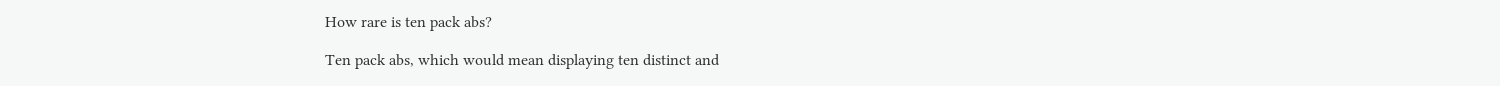How rare is ten pack abs?

Ten pack abs, which would mean displaying ten distinct and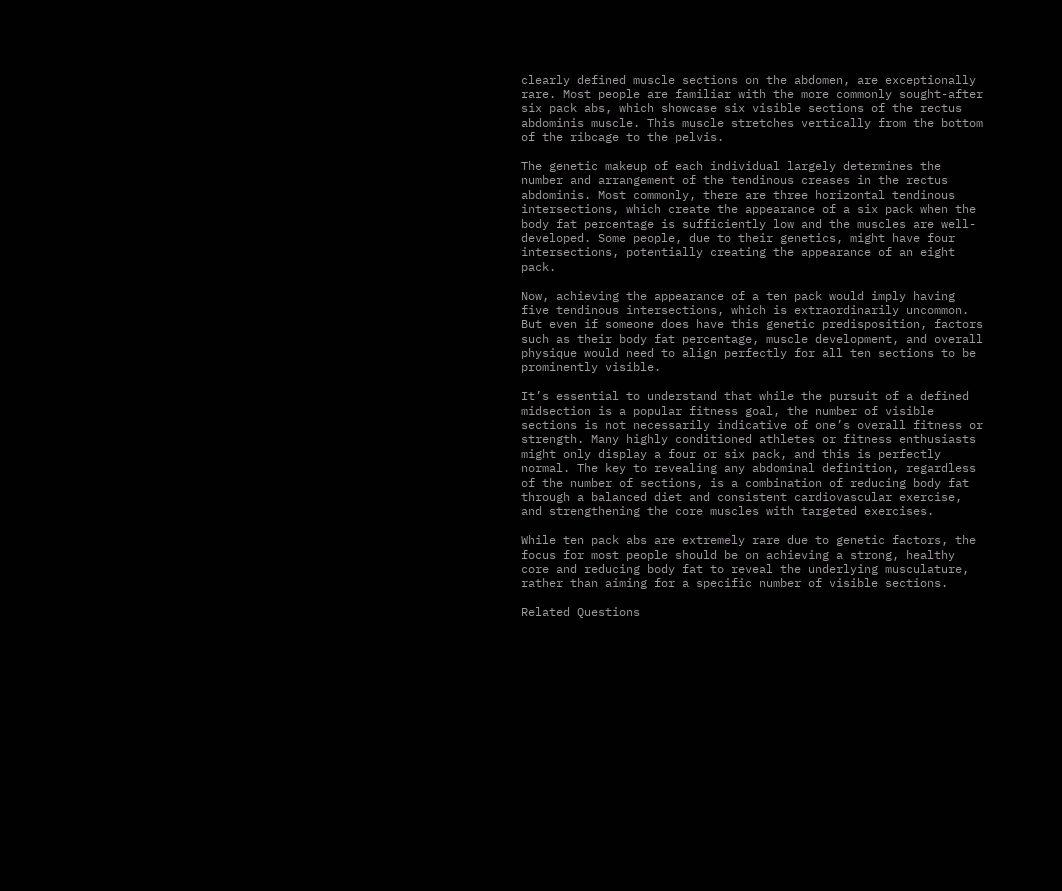clearly defined muscle sections on the abdomen, are exceptionally rare. Most people are familiar with the more commonly sought-after six pack abs, which showcase six visible sections of the rectus abdominis muscle. This muscle stretches vertically from the bottom of the ribcage to the pelvis.

The genetic makeup of each individual largely determines the number and arrangement of the tendinous creases in the rectus abdominis. Most commonly, there are three horizontal tendinous intersections, which create the appearance of a six pack when the body fat percentage is sufficiently low and the muscles are well-developed. Some people, due to their genetics, might have four intersections, potentially creating the appearance of an eight pack.

Now, achieving the appearance of a ten pack would imply having five tendinous intersections, which is extraordinarily uncommon. But even if someone does have this genetic predisposition, factors such as their body fat percentage, muscle development, and overall physique would need to align perfectly for all ten sections to be prominently visible.

It’s essential to understand that while the pursuit of a defined midsection is a popular fitness goal, the number of visible sections is not necessarily indicative of one’s overall fitness or strength. Many highly conditioned athletes or fitness enthusiasts might only display a four or six pack, and this is perfectly normal. The key to revealing any abdominal definition, regardless of the number of sections, is a combination of reducing body fat through a balanced diet and consistent cardiovascular exercise, and strengthening the core muscles with targeted exercises.

While ten pack abs are extremely rare due to genetic factors, the focus for most people should be on achieving a strong, healthy core and reducing body fat to reveal the underlying musculature, rather than aiming for a specific number of visible sections.

Related Questions